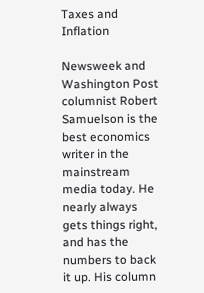Taxes and Inflation

Newsweek and Washington Post columnist Robert Samuelson is the best economics writer in the mainstream media today. He nearly always gets things right, and has the numbers to back it up. His column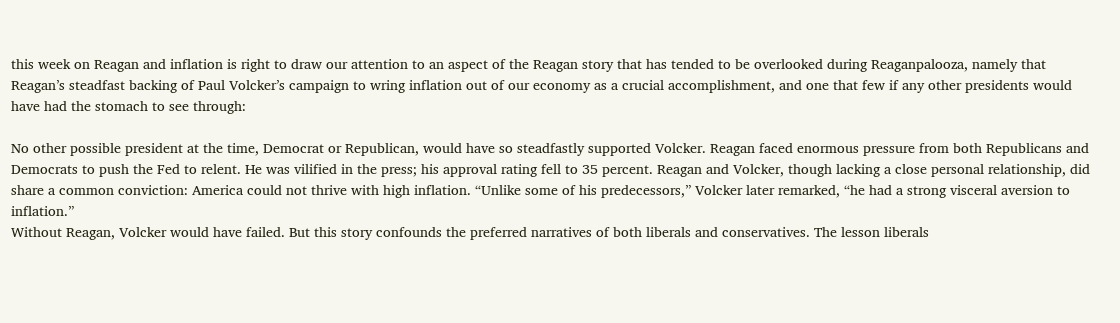this week on Reagan and inflation is right to draw our attention to an aspect of the Reagan story that has tended to be overlooked during Reaganpalooza, namely that Reagan’s steadfast backing of Paul Volcker’s campaign to wring inflation out of our economy as a crucial accomplishment, and one that few if any other presidents would have had the stomach to see through:

No other possible president at the time, Democrat or Republican, would have so steadfastly supported Volcker. Reagan faced enormous pressure from both Republicans and Democrats to push the Fed to relent. He was vilified in the press; his approval rating fell to 35 percent. Reagan and Volcker, though lacking a close personal relationship, did share a common conviction: America could not thrive with high inflation. “Unlike some of his predecessors,” Volcker later remarked, “he had a strong visceral aversion to inflation.”
Without Reagan, Volcker would have failed. But this story confounds the preferred narratives of both liberals and conservatives. The lesson liberals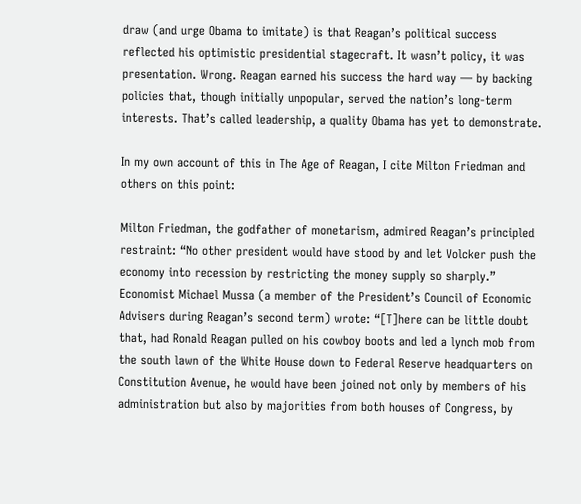draw (and urge Obama to imitate) is that Reagan’s political success reflected his optimistic presidential stagecraft. It wasn’t policy, it was presentation. Wrong. Reagan earned his success the hard way — by backing policies that, though initially unpopular, served the nation’s long-term interests. That’s called leadership, a quality Obama has yet to demonstrate.

In my own account of this in The Age of Reagan, I cite Milton Friedman and others on this point:

Milton Friedman, the godfather of monetarism, admired Reagan’s principled restraint: “No other president would have stood by and let Volcker push the economy into recession by restricting the money supply so sharply.” Economist Michael Mussa (a member of the President’s Council of Economic Advisers during Reagan’s second term) wrote: “[T]here can be little doubt that, had Ronald Reagan pulled on his cowboy boots and led a lynch mob from the south lawn of the White House down to Federal Reserve headquarters on Constitution Avenue, he would have been joined not only by members of his administration but also by majorities from both houses of Congress, by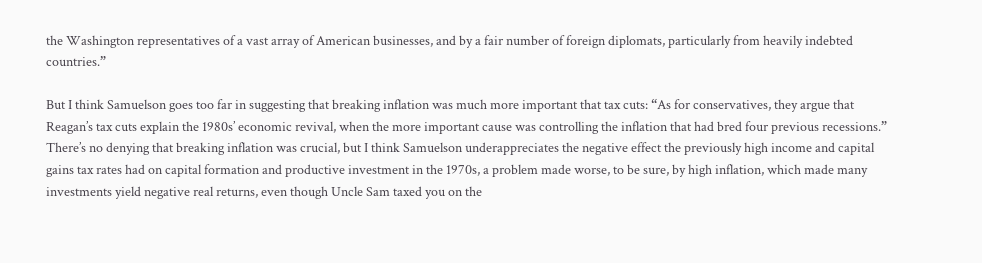the Washington representatives of a vast array of American businesses, and by a fair number of foreign diplomats, particularly from heavily indebted countries.”

But I think Samuelson goes too far in suggesting that breaking inflation was much more important that tax cuts: “As for conservatives, they argue that Reagan’s tax cuts explain the 1980s’ economic revival, when the more important cause was controlling the inflation that had bred four previous recessions.”
There’s no denying that breaking inflation was crucial, but I think Samuelson underappreciates the negative effect the previously high income and capital gains tax rates had on capital formation and productive investment in the 1970s, a problem made worse, to be sure, by high inflation, which made many investments yield negative real returns, even though Uncle Sam taxed you on the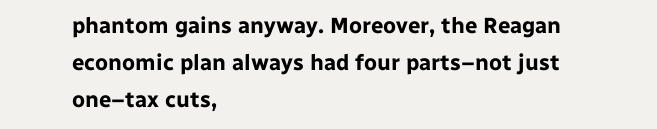phantom gains anyway. Moreover, the Reagan economic plan always had four parts–not just one–tax cuts,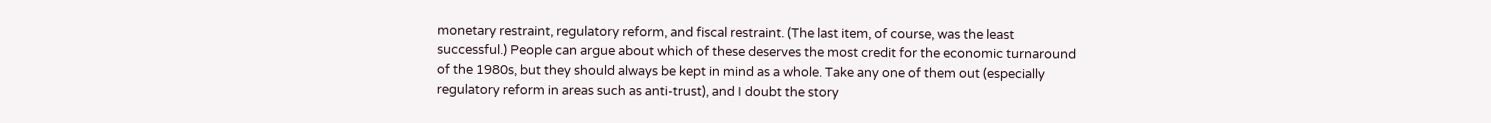monetary restraint, regulatory reform, and fiscal restraint. (The last item, of course, was the least successful.) People can argue about which of these deserves the most credit for the economic turnaround of the 1980s, but they should always be kept in mind as a whole. Take any one of them out (especially regulatory reform in areas such as anti-trust), and I doubt the story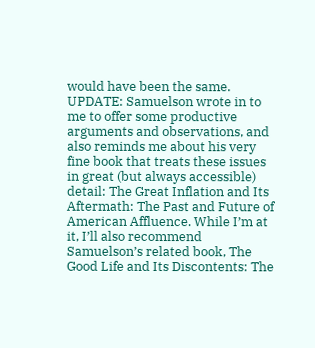would have been the same.
UPDATE: Samuelson wrote in to me to offer some productive arguments and observations, and also reminds me about his very fine book that treats these issues in great (but always accessible) detail: The Great Inflation and Its Aftermath: The Past and Future of American Affluence. While I’m at it, I’ll also recommend Samuelson’s related book, The Good Life and Its Discontents: The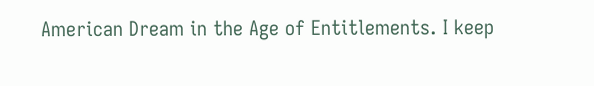American Dream in the Age of Entitlements. I keep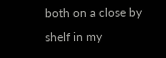both on a close by shelf in my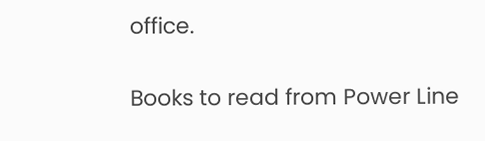office.


Books to read from Power Line